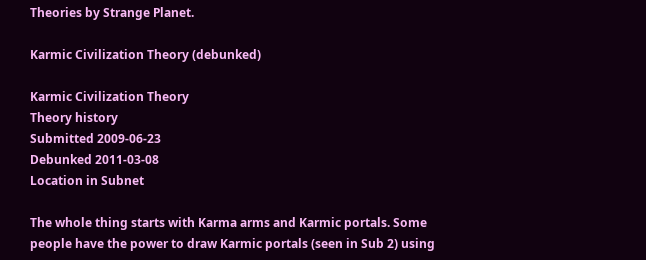Theories by Strange Planet.

Karmic Civilization Theory (debunked)

Karmic Civilization Theory
Theory history
Submitted 2009-06-23
Debunked 2011-03-08
Location in Subnet

The whole thing starts with Karma arms and Karmic portals. Some people have the power to draw Karmic portals (seen in Sub 2) using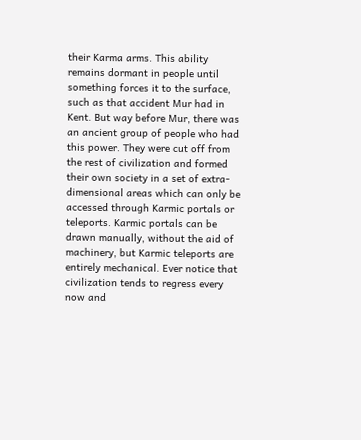their Karma arms. This ability remains dormant in people until something forces it to the surface, such as that accident Mur had in Kent. But way before Mur, there was an ancient group of people who had this power. They were cut off from the rest of civilization and formed their own society in a set of extra-dimensional areas which can only be accessed through Karmic portals or teleports. Karmic portals can be drawn manually, without the aid of machinery, but Karmic teleports are entirely mechanical. Ever notice that civilization tends to regress every now and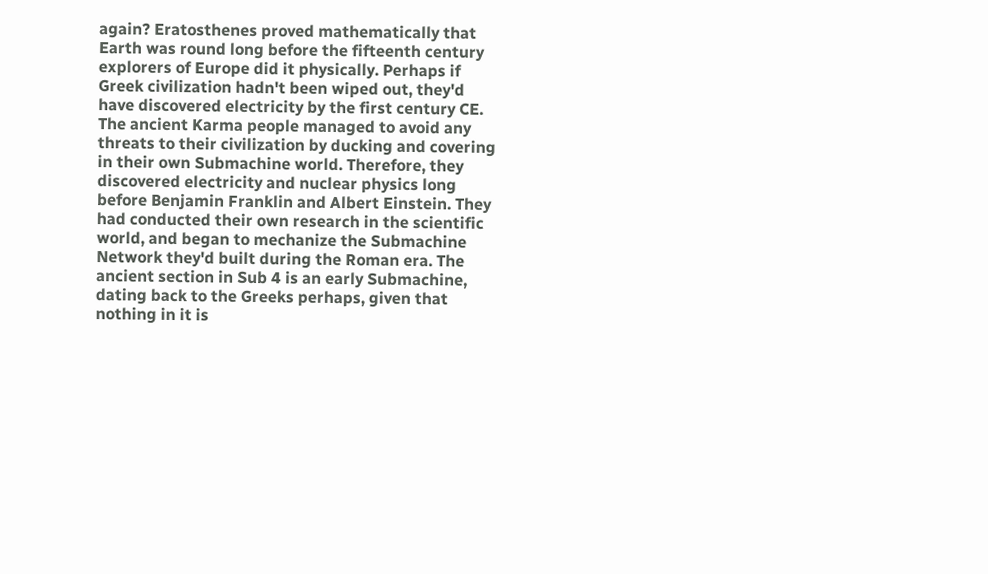again? Eratosthenes proved mathematically that Earth was round long before the fifteenth century explorers of Europe did it physically. Perhaps if Greek civilization hadn't been wiped out, they'd have discovered electricity by the first century CE. The ancient Karma people managed to avoid any threats to their civilization by ducking and covering in their own Submachine world. Therefore, they discovered electricity and nuclear physics long before Benjamin Franklin and Albert Einstein. They had conducted their own research in the scientific world, and began to mechanize the Submachine Network they'd built during the Roman era. The ancient section in Sub 4 is an early Submachine, dating back to the Greeks perhaps, given that nothing in it is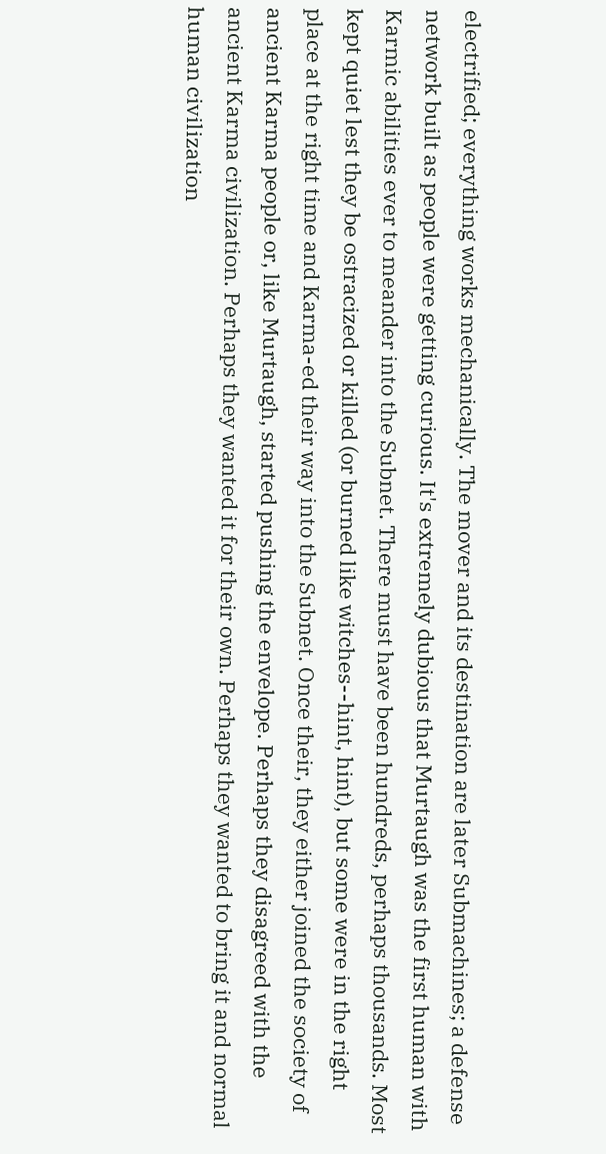electrified; everything works mechanically. The mover and its destination are later Submachines; a defense network built as people were getting curious. It's extremely dubious that Murtaugh was the first human with Karmic abilities ever to meander into the Subnet. There must have been hundreds, perhaps thousands. Most kept quiet lest they be ostracized or killed (or burned like witches--hint, hint), but some were in the right place at the right time and Karma-ed their way into the Subnet. Once their, they either joined the society of ancient Karma people or, like Murtaugh, started pushing the envelope. Perhaps they disagreed with the ancient Karma civilization. Perhaps they wanted it for their own. Perhaps they wanted to bring it and normal human civilization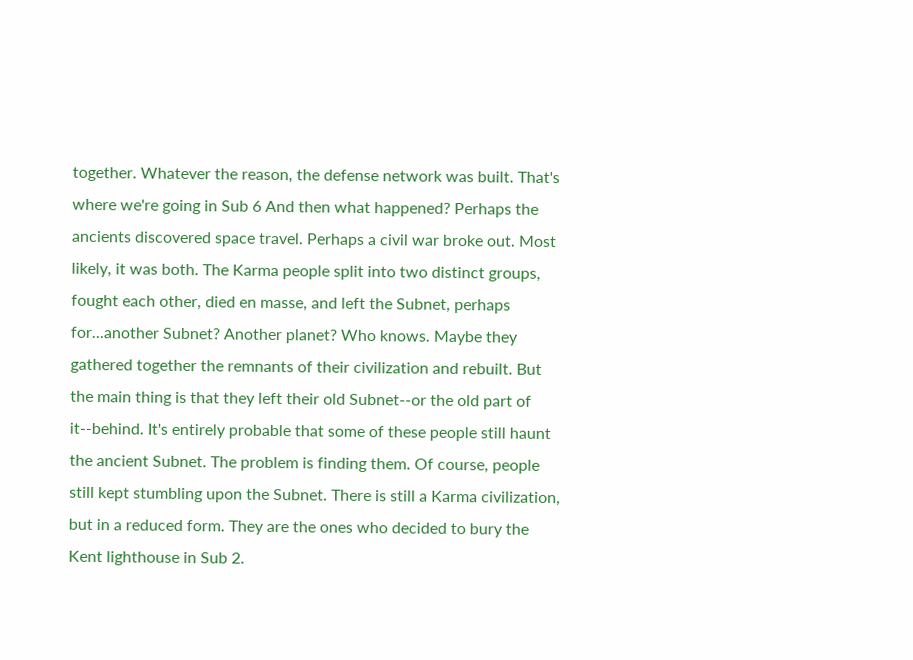together. Whatever the reason, the defense network was built. That's where we're going in Sub 6 And then what happened? Perhaps the ancients discovered space travel. Perhaps a civil war broke out. Most likely, it was both. The Karma people split into two distinct groups, fought each other, died en masse, and left the Subnet, perhaps for...another Subnet? Another planet? Who knows. Maybe they gathered together the remnants of their civilization and rebuilt. But the main thing is that they left their old Subnet--or the old part of it--behind. It's entirely probable that some of these people still haunt the ancient Subnet. The problem is finding them. Of course, people still kept stumbling upon the Subnet. There is still a Karma civilization, but in a reduced form. They are the ones who decided to bury the Kent lighthouse in Sub 2.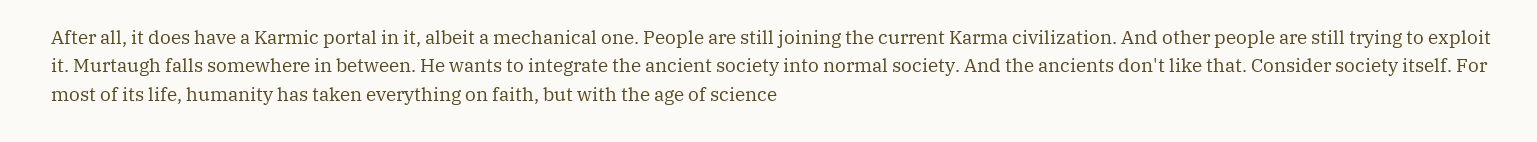After all, it does have a Karmic portal in it, albeit a mechanical one. People are still joining the current Karma civilization. And other people are still trying to exploit it. Murtaugh falls somewhere in between. He wants to integrate the ancient society into normal society. And the ancients don't like that. Consider society itself. For most of its life, humanity has taken everything on faith, but with the age of science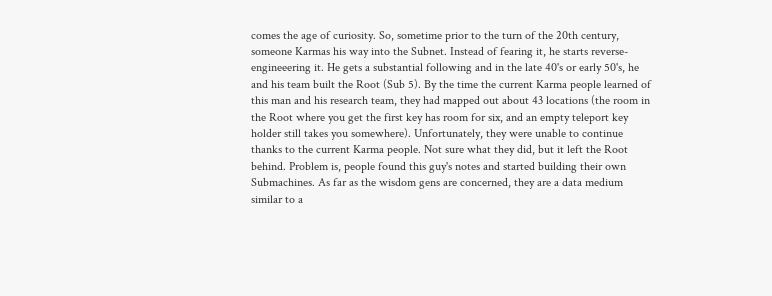comes the age of curiosity. So, sometime prior to the turn of the 20th century, someone Karmas his way into the Subnet. Instead of fearing it, he starts reverse-engineeering it. He gets a substantial following and in the late 40's or early 50's, he and his team built the Root (Sub 5). By the time the current Karma people learned of this man and his research team, they had mapped out about 43 locations (the room in the Root where you get the first key has room for six, and an empty teleport key holder still takes you somewhere). Unfortunately, they were unable to continue thanks to the current Karma people. Not sure what they did, but it left the Root behind. Problem is, people found this guy's notes and started building their own Submachines. As far as the wisdom gens are concerned, they are a data medium similar to a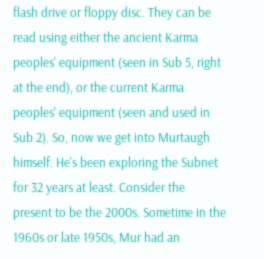flash drive or floppy disc. They can be read using either the ancient Karma peoples' equipment (seen in Sub 5, right at the end), or the current Karma peoples' equipment (seen and used in Sub 2). So, now we get into Murtaugh himself. He's been exploring the Subnet for 32 years at least. Consider the present to be the 2000s. Sometime in the 1960s or late 1950s, Mur had an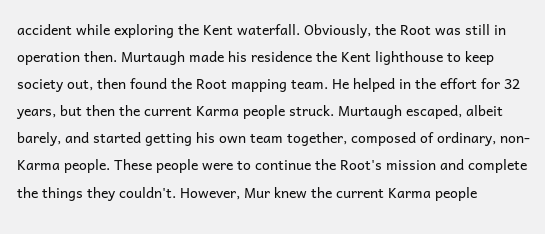accident while exploring the Kent waterfall. Obviously, the Root was still in operation then. Murtaugh made his residence the Kent lighthouse to keep society out, then found the Root mapping team. He helped in the effort for 32 years, but then the current Karma people struck. Murtaugh escaped, albeit barely, and started getting his own team together, composed of ordinary, non-Karma people. These people were to continue the Root's mission and complete the things they couldn't. However, Mur knew the current Karma people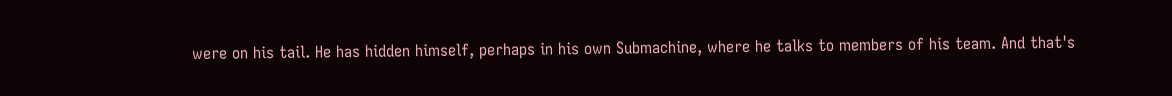were on his tail. He has hidden himself, perhaps in his own Submachine, where he talks to members of his team. And that's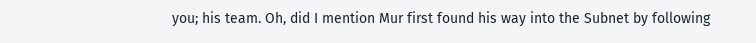you; his team. Oh, did I mention Mur first found his way into the Subnet by following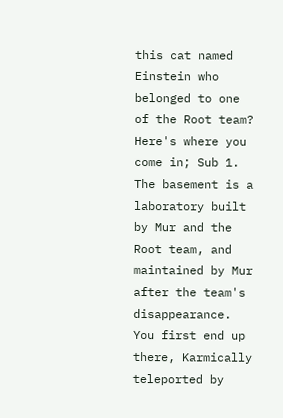this cat named Einstein who belonged to one of the Root team? Here's where you come in; Sub 1. The basement is a laboratory built by Mur and the Root team, and maintained by Mur after the team's disappearance. You first end up there, Karmically teleported by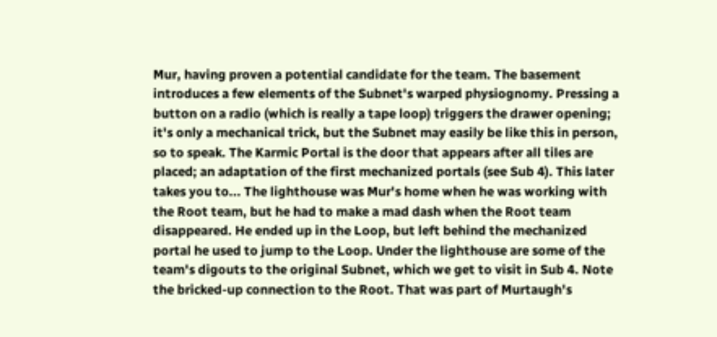Mur, having proven a potential candidate for the team. The basement introduces a few elements of the Subnet's warped physiognomy. Pressing a button on a radio (which is really a tape loop) triggers the drawer opening; it's only a mechanical trick, but the Subnet may easily be like this in person, so to speak. The Karmic Portal is the door that appears after all tiles are placed; an adaptation of the first mechanized portals (see Sub 4). This later takes you to... The lighthouse was Mur's home when he was working with the Root team, but he had to make a mad dash when the Root team disappeared. He ended up in the Loop, but left behind the mechanized portal he used to jump to the Loop. Under the lighthouse are some of the team's digouts to the original Subnet, which we get to visit in Sub 4. Note the bricked-up connection to the Root. That was part of Murtaugh's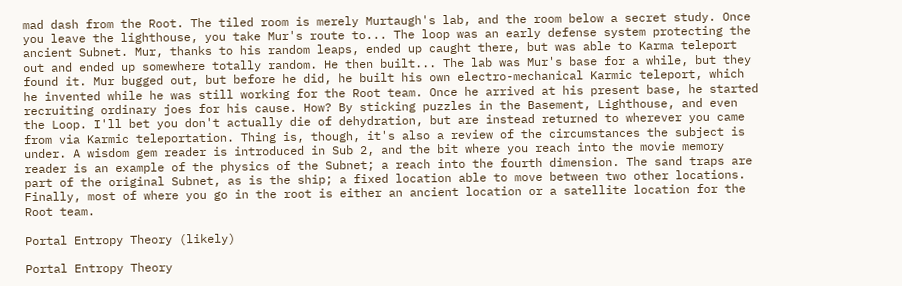mad dash from the Root. The tiled room is merely Murtaugh's lab, and the room below a secret study. Once you leave the lighthouse, you take Mur's route to... The loop was an early defense system protecting the ancient Subnet. Mur, thanks to his random leaps, ended up caught there, but was able to Karma teleport out and ended up somewhere totally random. He then built... The lab was Mur's base for a while, but they found it. Mur bugged out, but before he did, he built his own electro-mechanical Karmic teleport, which he invented while he was still working for the Root team. Once he arrived at his present base, he started recruiting ordinary joes for his cause. How? By sticking puzzles in the Basement, Lighthouse, and even the Loop. I'll bet you don't actually die of dehydration, but are instead returned to wherever you came from via Karmic teleportation. Thing is, though, it's also a review of the circumstances the subject is under. A wisdom gem reader is introduced in Sub 2, and the bit where you reach into the movie memory reader is an example of the physics of the Subnet; a reach into the fourth dimension. The sand traps are part of the original Subnet, as is the ship; a fixed location able to move between two other locations. Finally, most of where you go in the root is either an ancient location or a satellite location for the Root team.

Portal Entropy Theory (likely)

Portal Entropy Theory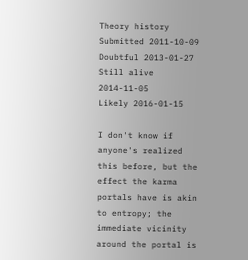Theory history
Submitted 2011-10-09
Doubtful 2013-01-27
Still alive 2014-11-05
Likely 2016-01-15

I don't know if anyone's realized this before, but the effect the karma portals have is akin to entropy; the immediate vicinity around the portal is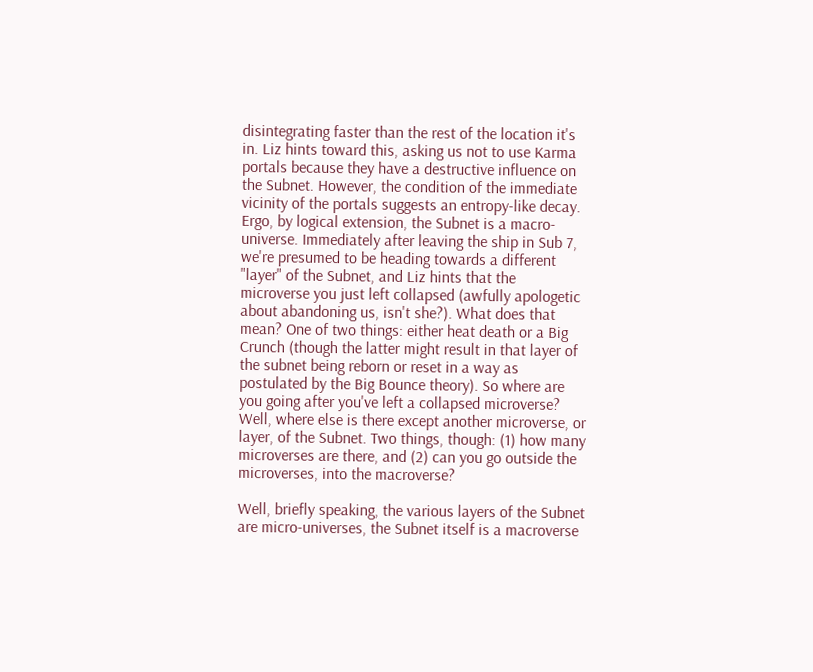disintegrating faster than the rest of the location it's in. Liz hints toward this, asking us not to use Karma portals because they have a destructive influence on the Subnet. However, the condition of the immediate vicinity of the portals suggests an entropy-like decay. Ergo, by logical extension, the Subnet is a macro-universe. Immediately after leaving the ship in Sub 7, we're presumed to be heading towards a different "layer" of the Subnet, and Liz hints that the microverse you just left collapsed (awfully apologetic about abandoning us, isn't she?). What does that mean? One of two things: either heat death or a Big Crunch (though the latter might result in that layer of the subnet being reborn or reset in a way as postulated by the Big Bounce theory). So where are you going after you've left a collapsed microverse? Well, where else is there except another microverse, or layer, of the Subnet. Two things, though: (1) how many microverses are there, and (2) can you go outside the microverses, into the macroverse?

Well, briefly speaking, the various layers of the Subnet are micro-universes, the Subnet itself is a macroverse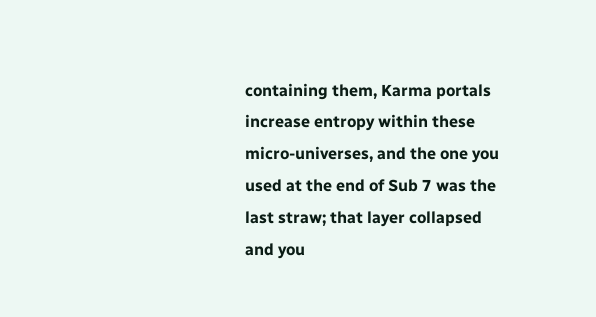containing them, Karma portals increase entropy within these micro-universes, and the one you used at the end of Sub 7 was the last straw; that layer collapsed and you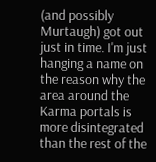(and possibly Murtaugh) got out just in time. I'm just hanging a name on the reason why the area around the Karma portals is more disintegrated than the rest of the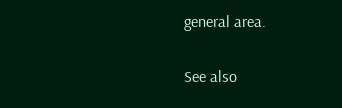general area.

See also